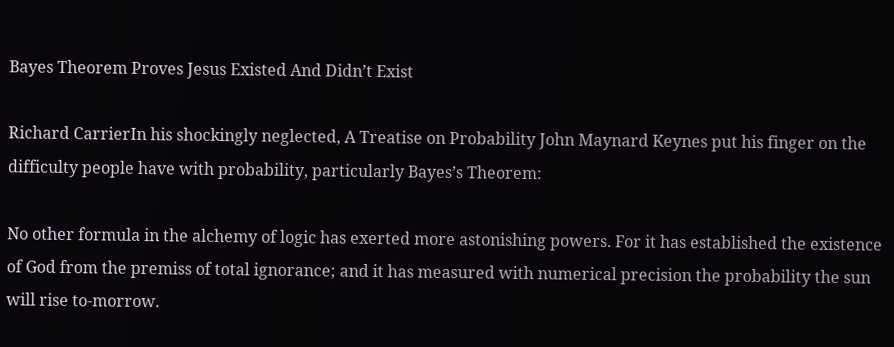Bayes Theorem Proves Jesus Existed And Didn’t Exist

Richard CarrierIn his shockingly neglected, A Treatise on Probability John Maynard Keynes put his finger on the difficulty people have with probability, particularly Bayes’s Theorem:

No other formula in the alchemy of logic has exerted more astonishing powers. For it has established the existence of God from the premiss of total ignorance; and it has measured with numerical precision the probability the sun will rise to-morrow.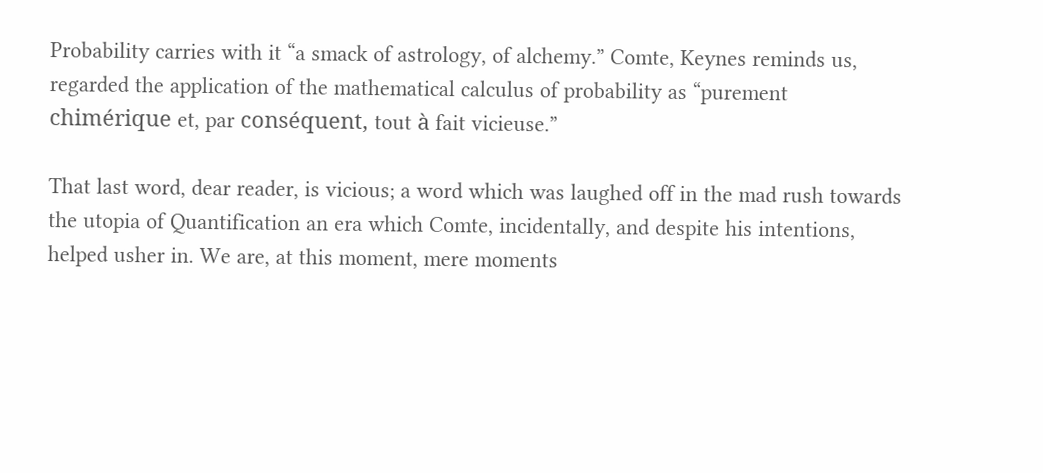Probability carries with it “a smack of astrology, of alchemy.” Comte, Keynes reminds us, regarded the application of the mathematical calculus of probability as “purement chimérique et, par conséquent, tout à fait vicieuse.”

That last word, dear reader, is vicious; a word which was laughed off in the mad rush towards the utopia of Quantification an era which Comte, incidentally, and despite his intentions, helped usher in. We are, at this moment, mere moments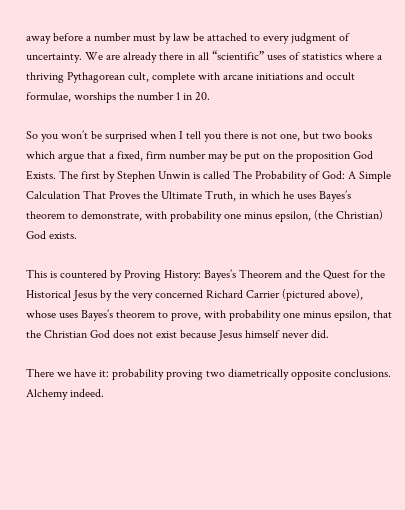away before a number must by law be attached to every judgment of uncertainty. We are already there in all “scientific” uses of statistics where a thriving Pythagorean cult, complete with arcane initiations and occult formulae, worships the number 1 in 20.

So you won’t be surprised when I tell you there is not one, but two books which argue that a fixed, firm number may be put on the proposition God Exists. The first by Stephen Unwin is called The Probability of God: A Simple Calculation That Proves the Ultimate Truth, in which he uses Bayes’s theorem to demonstrate, with probability one minus epsilon, (the Christian) God exists.

This is countered by Proving History: Bayes’s Theorem and the Quest for the Historical Jesus by the very concerned Richard Carrier (pictured above), whose uses Bayes’s theorem to prove, with probability one minus epsilon, that the Christian God does not exist because Jesus himself never did.

There we have it: probability proving two diametrically opposite conclusions. Alchemy indeed.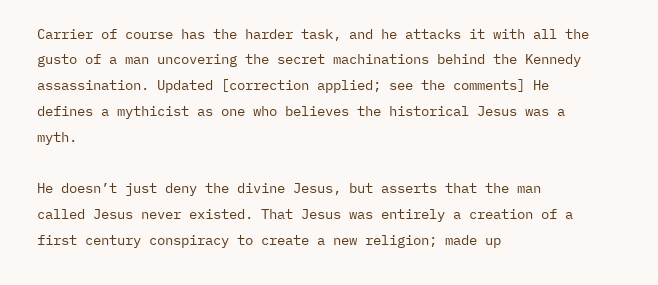Carrier of course has the harder task, and he attacks it with all the gusto of a man uncovering the secret machinations behind the Kennedy assassination. Updated [correction applied; see the comments] He defines a mythicist as one who believes the historical Jesus was a myth.

He doesn’t just deny the divine Jesus, but asserts that the man called Jesus never existed. That Jesus was entirely a creation of a first century conspiracy to create a new religion; made up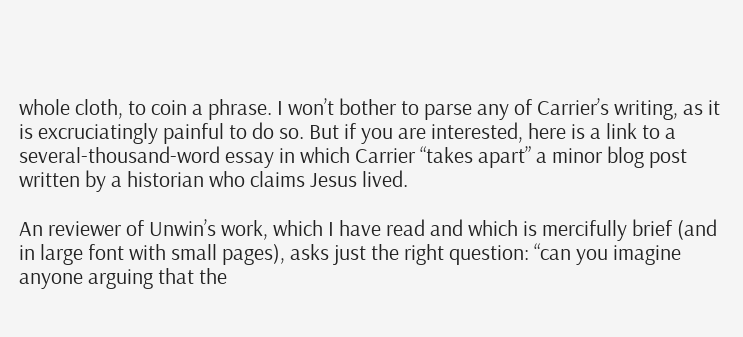whole cloth, to coin a phrase. I won’t bother to parse any of Carrier’s writing, as it is excruciatingly painful to do so. But if you are interested, here is a link to a several-thousand-word essay in which Carrier “takes apart” a minor blog post written by a historian who claims Jesus lived.

An reviewer of Unwin’s work, which I have read and which is mercifully brief (and in large font with small pages), asks just the right question: “can you imagine anyone arguing that the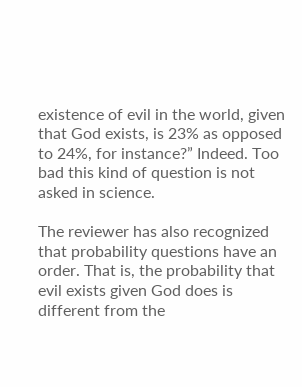existence of evil in the world, given that God exists, is 23% as opposed to 24%, for instance?” Indeed. Too bad this kind of question is not asked in science.

The reviewer has also recognized that probability questions have an order. That is, the probability that evil exists given God does is different from the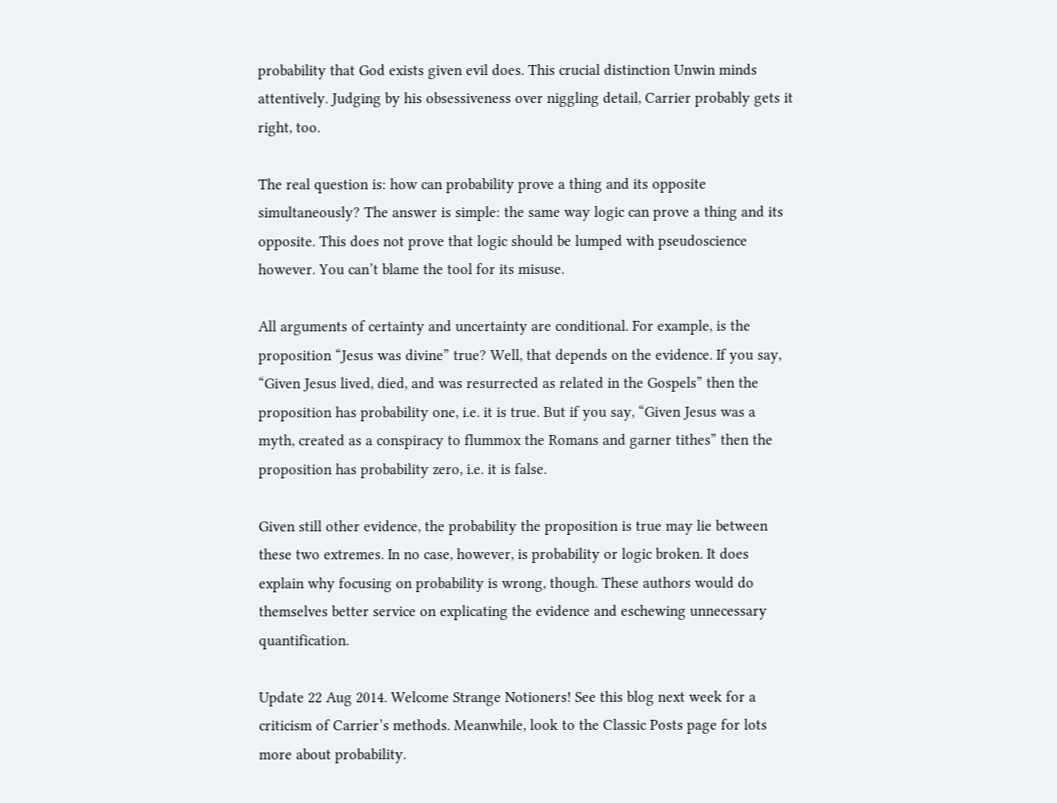probability that God exists given evil does. This crucial distinction Unwin minds attentively. Judging by his obsessiveness over niggling detail, Carrier probably gets it right, too.

The real question is: how can probability prove a thing and its opposite simultaneously? The answer is simple: the same way logic can prove a thing and its opposite. This does not prove that logic should be lumped with pseudoscience however. You can’t blame the tool for its misuse.

All arguments of certainty and uncertainty are conditional. For example, is the proposition “Jesus was divine” true? Well, that depends on the evidence. If you say, “Given Jesus lived, died, and was resurrected as related in the Gospels” then the proposition has probability one, i.e. it is true. But if you say, “Given Jesus was a myth, created as a conspiracy to flummox the Romans and garner tithes” then the proposition has probability zero, i.e. it is false.

Given still other evidence, the probability the proposition is true may lie between these two extremes. In no case, however, is probability or logic broken. It does explain why focusing on probability is wrong, though. These authors would do themselves better service on explicating the evidence and eschewing unnecessary quantification.

Update 22 Aug 2014. Welcome Strange Notioners! See this blog next week for a criticism of Carrier’s methods. Meanwhile, look to the Classic Posts page for lots more about probability.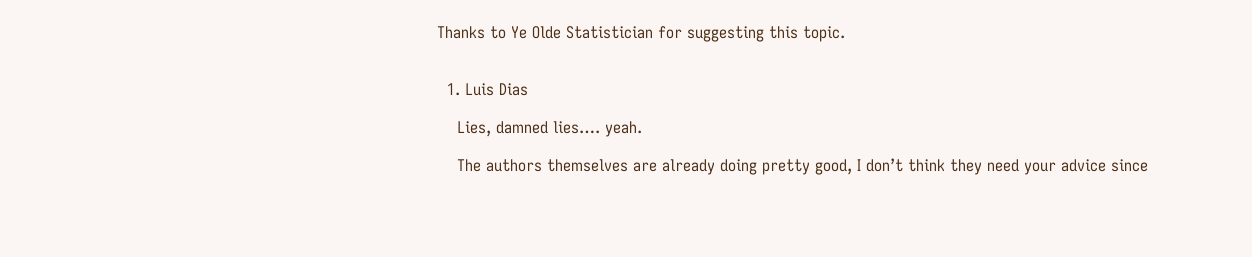Thanks to Ye Olde Statistician for suggesting this topic.


  1. Luis Dias

    Lies, damned lies…. yeah.

    The authors themselves are already doing pretty good, I don’t think they need your advice since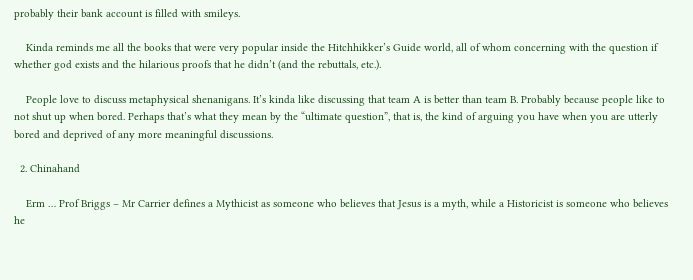probably their bank account is filled with smileys.

    Kinda reminds me all the books that were very popular inside the Hitchhikker’s Guide world, all of whom concerning with the question if whether god exists and the hilarious proofs that he didn’t (and the rebuttals, etc.).

    People love to discuss metaphysical shenanigans. It’s kinda like discussing that team A is better than team B. Probably because people like to not shut up when bored. Perhaps that’s what they mean by the “ultimate question”, that is, the kind of arguing you have when you are utterly bored and deprived of any more meaningful discussions.

  2. Chinahand

    Erm … Prof Briggs – Mr Carrier defines a Mythicist as someone who believes that Jesus is a myth, while a Historicist is someone who believes he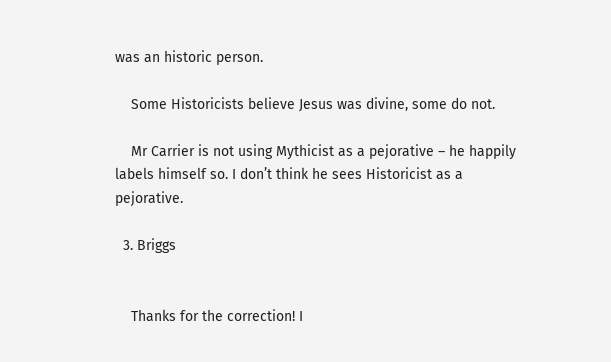was an historic person.

    Some Historicists believe Jesus was divine, some do not.

    Mr Carrier is not using Mythicist as a pejorative – he happily labels himself so. I don’t think he sees Historicist as a pejorative.

  3. Briggs


    Thanks for the correction! I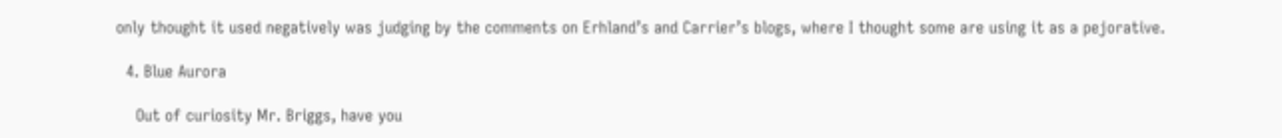only thought it used negatively was judging by the comments on Erhland’s and Carrier’s blogs, where I thought some are using it as a pejorative.

  4. Blue Aurora

    Out of curiosity Mr. Briggs, have you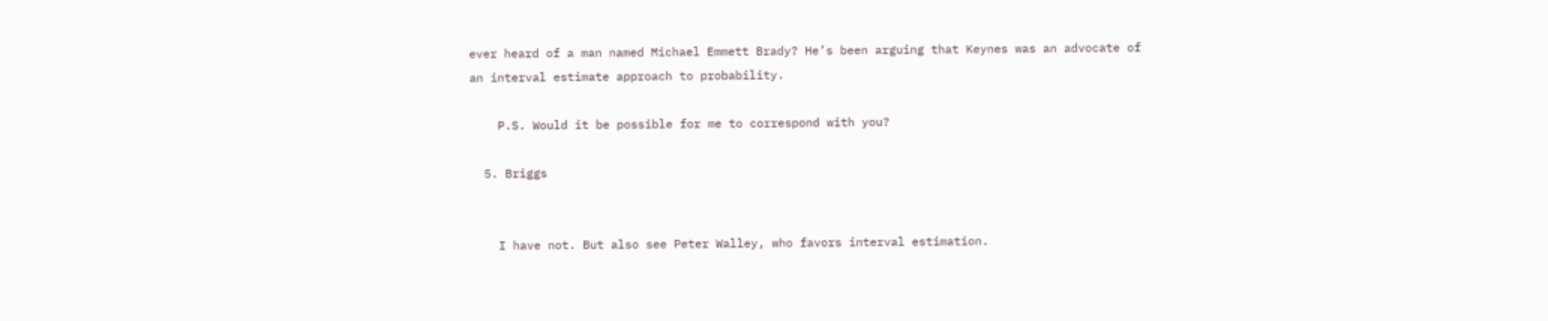ever heard of a man named Michael Emmett Brady? He’s been arguing that Keynes was an advocate of an interval estimate approach to probability.

    P.S. Would it be possible for me to correspond with you?

  5. Briggs


    I have not. But also see Peter Walley, who favors interval estimation.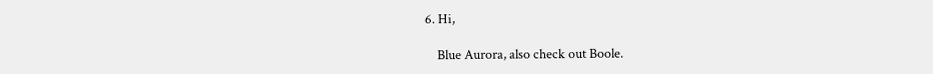6. Hi,

    Blue Aurora, also check out Boole.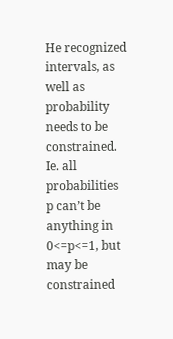He recognized intervals, as well as probability needs to be constrained. Ie. all probabilities p can’t be anything in 0<=p<=1, but may be constrained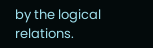by the logical relations.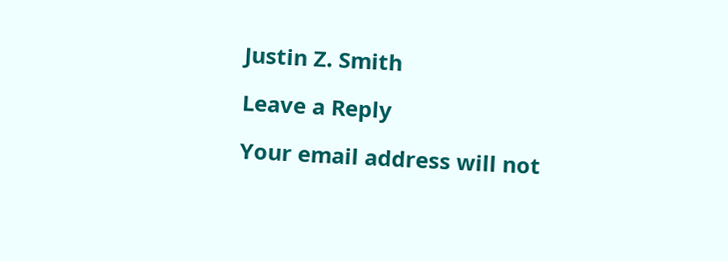Justin Z. Smith

Leave a Reply

Your email address will not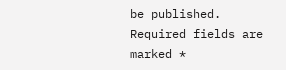be published. Required fields are marked *